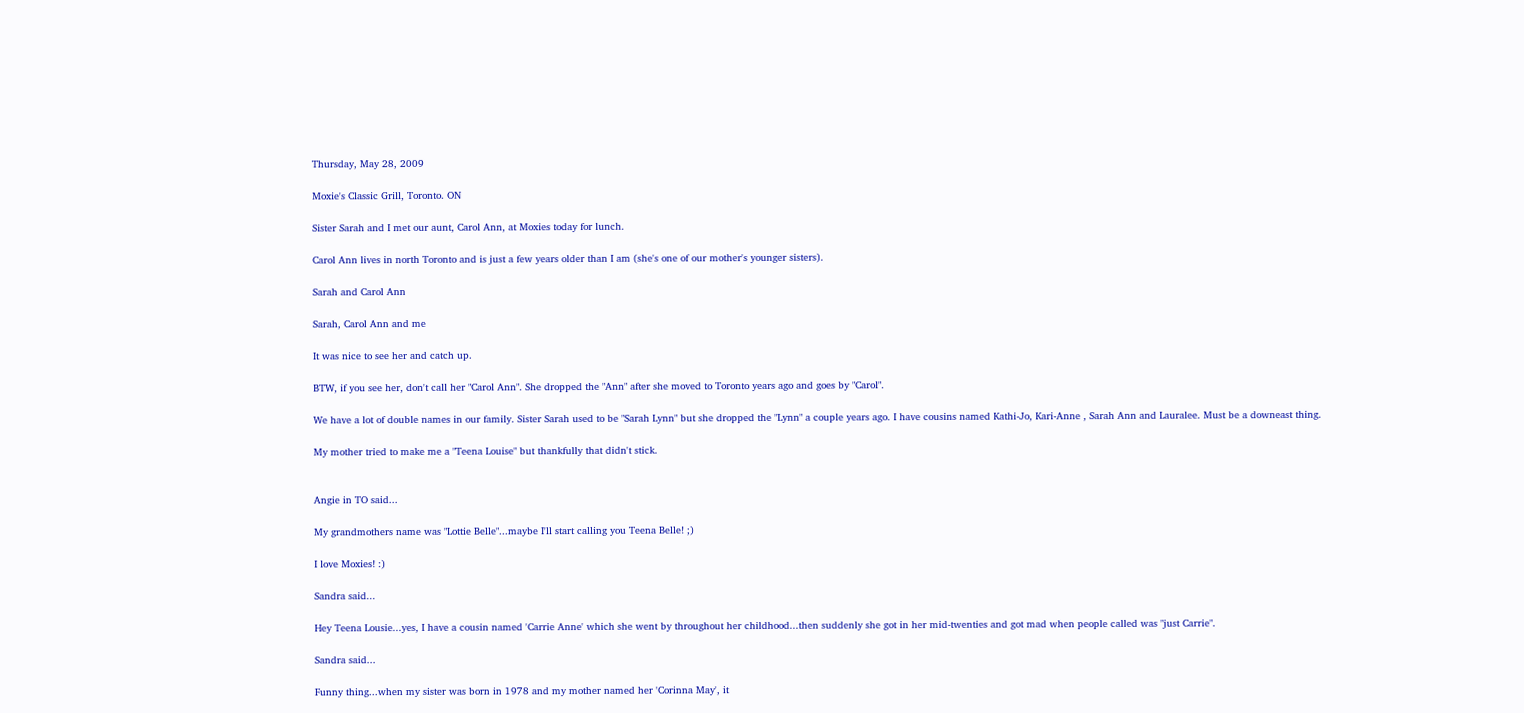Thursday, May 28, 2009

Moxie's Classic Grill, Toronto. ON

Sister Sarah and I met our aunt, Carol Ann, at Moxies today for lunch.

Carol Ann lives in north Toronto and is just a few years older than I am (she's one of our mother's younger sisters).

Sarah and Carol Ann

Sarah, Carol Ann and me

It was nice to see her and catch up.

BTW, if you see her, don't call her "Carol Ann". She dropped the "Ann" after she moved to Toronto years ago and goes by "Carol".

We have a lot of double names in our family. Sister Sarah used to be "Sarah Lynn" but she dropped the "Lynn" a couple years ago. I have cousins named Kathi-Jo, Kari-Anne , Sarah Ann and Lauralee. Must be a downeast thing.

My mother tried to make me a "Teena Louise" but thankfully that didn't stick.


Angie in TO said...

My grandmothers name was "Lottie Belle"...maybe I'll start calling you Teena Belle! ;)

I love Moxies! :)

Sandra said...

Hey Teena Lousie...yes, I have a cousin named 'Carrie Anne' which she went by throughout her childhood...then suddenly she got in her mid-twenties and got mad when people called was "just Carrie".

Sandra said...

Funny thing...when my sister was born in 1978 and my mother named her 'Corinna May', it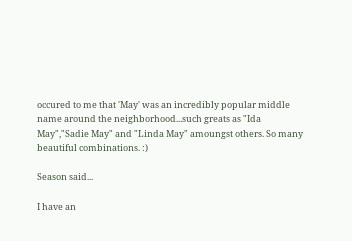occured to me that 'May' was an incredibly popular middle name around the neighborhood...such greats as "Ida May","Sadie May" and "Linda May" amoungst others. So many beautiful combinations. :)

Season said...

I have an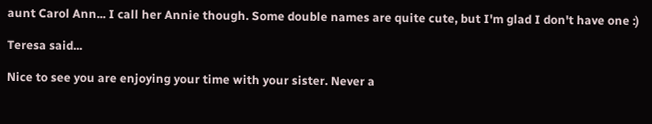aunt Carol Ann... I call her Annie though. Some double names are quite cute, but I'm glad I don't have one :)

Teresa said...

Nice to see you are enjoying your time with your sister. Never a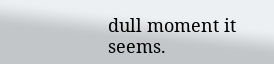dull moment it seems.